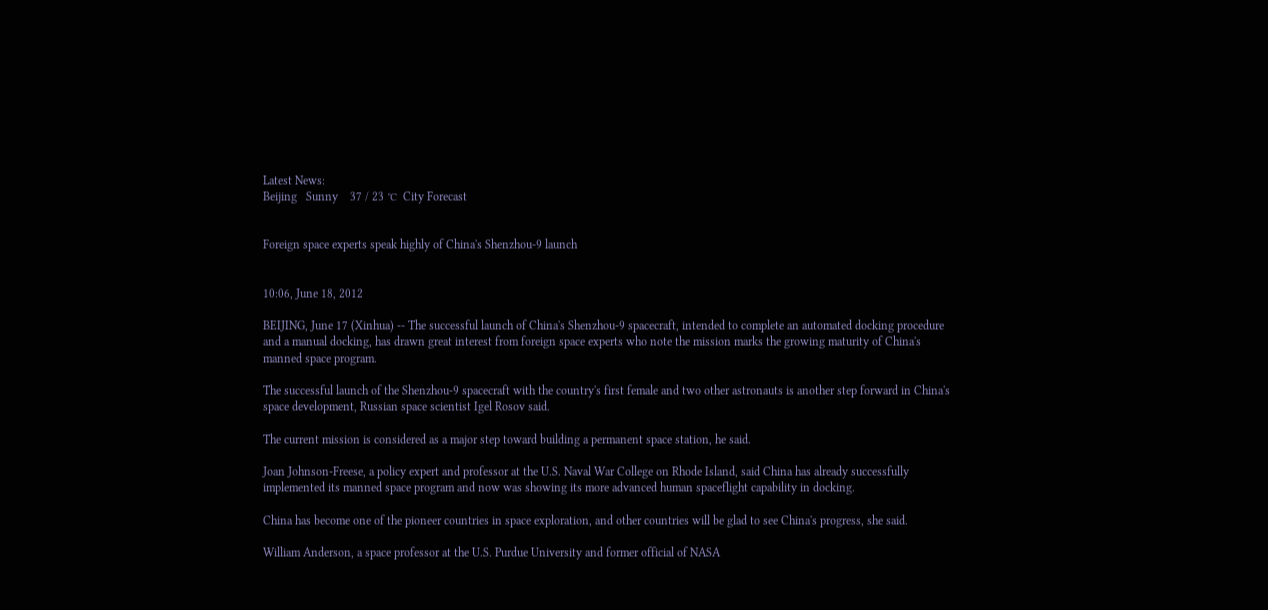Latest News:
Beijing   Sunny    37 / 23 ℃  City Forecast


Foreign space experts speak highly of China's Shenzhou-9 launch


10:06, June 18, 2012

BEIJING, June 17 (Xinhua) -- The successful launch of China's Shenzhou-9 spacecraft, intended to complete an automated docking procedure and a manual docking, has drawn great interest from foreign space experts who note the mission marks the growing maturity of China's manned space program.

The successful launch of the Shenzhou-9 spacecraft with the country's first female and two other astronauts is another step forward in China's space development, Russian space scientist Igel Rosov said.

The current mission is considered as a major step toward building a permanent space station, he said.

Joan Johnson-Freese, a policy expert and professor at the U.S. Naval War College on Rhode Island, said China has already successfully implemented its manned space program and now was showing its more advanced human spaceflight capability in docking.

China has become one of the pioneer countries in space exploration, and other countries will be glad to see China's progress, she said.

William Anderson, a space professor at the U.S. Purdue University and former official of NASA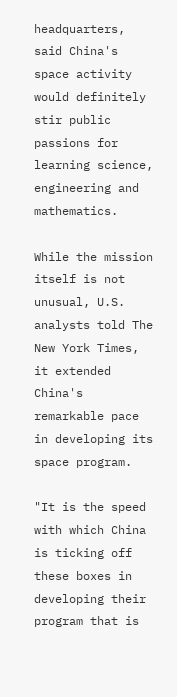headquarters, said China's space activity would definitely stir public passions for learning science, engineering and mathematics.

While the mission itself is not unusual, U.S. analysts told The New York Times, it extended China's remarkable pace in developing its space program.

"It is the speed with which China is ticking off these boxes in developing their program that is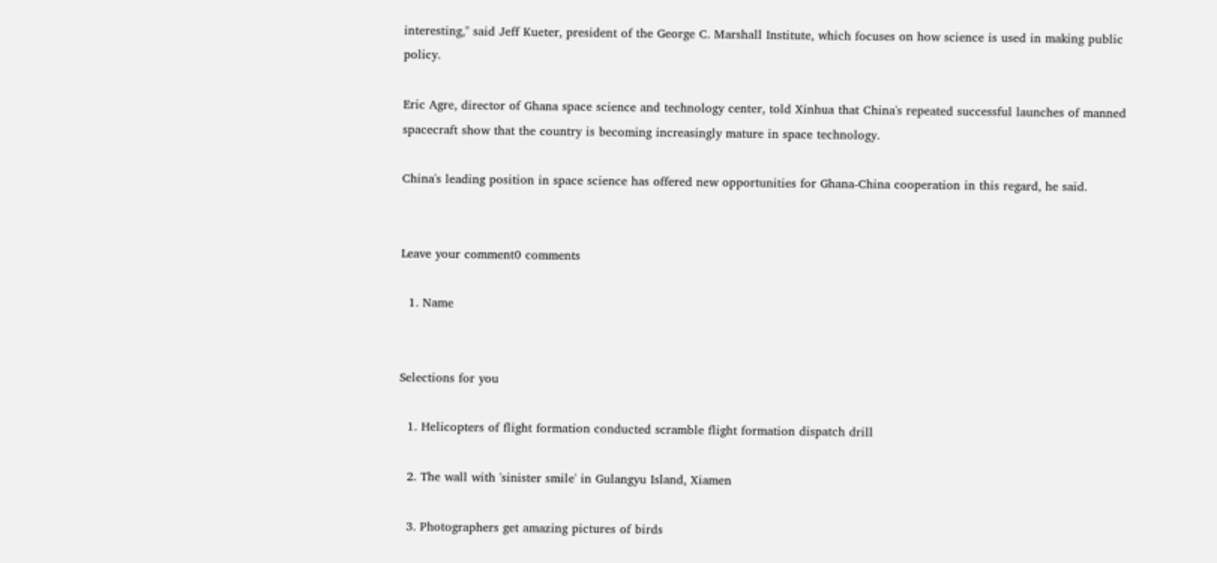interesting," said Jeff Kueter, president of the George C. Marshall Institute, which focuses on how science is used in making public policy.

Eric Agre, director of Ghana space science and technology center, told Xinhua that China's repeated successful launches of manned spacecraft show that the country is becoming increasingly mature in space technology.

China's leading position in space science has offered new opportunities for Ghana-China cooperation in this regard, he said.


Leave your comment0 comments

  1. Name


Selections for you

  1. Helicopters of flight formation conducted scramble flight formation dispatch drill

  2. The wall with 'sinister smile' in Gulangyu Island, Xiamen

  3. Photographers get amazing pictures of birds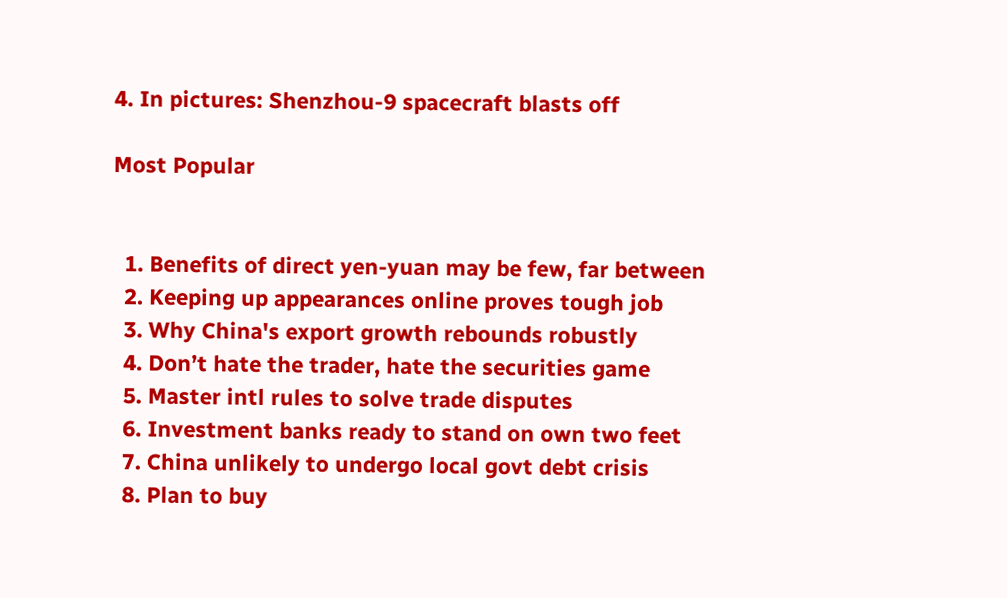4. In pictures: Shenzhou-9 spacecraft blasts off

Most Popular


  1. Benefits of direct yen-yuan may be few, far between
  2. Keeping up appearances online proves tough job
  3. Why China's export growth rebounds robustly
  4. Don’t hate the trader, hate the securities game
  5. Master intl rules to solve trade disputes
  6. Investment banks ready to stand on own two feet
  7. China unlikely to undergo local govt debt crisis
  8. Plan to buy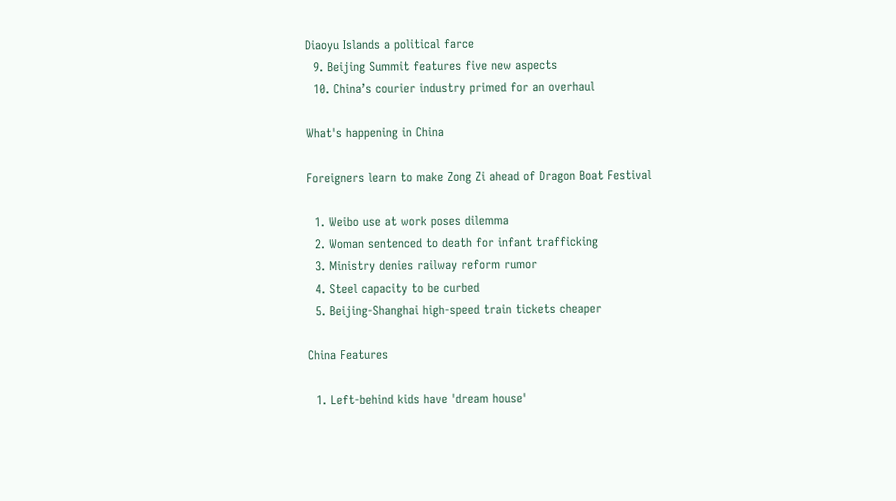Diaoyu Islands a political farce
  9. Beijing Summit features five new aspects
  10. China’s courier industry primed for an overhaul

What's happening in China

Foreigners learn to make Zong Zi ahead of Dragon Boat Festival

  1. Weibo use at work poses dilemma
  2. Woman sentenced to death for infant trafficking
  3. Ministry denies railway reform rumor
  4. Steel capacity to be curbed
  5. Beijing-Shanghai high-speed train tickets cheaper

China Features

  1. Left-behind kids have 'dream house'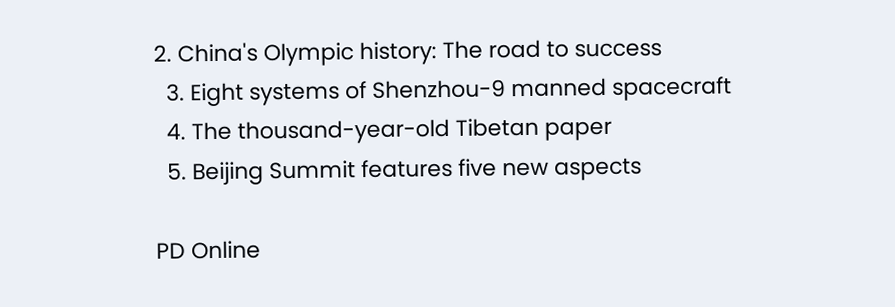2. China's Olympic history: The road to success
  3. Eight systems of Shenzhou-9 manned spacecraft
  4. The thousand-year-old Tibetan paper
  5. Beijing Summit features five new aspects

PD Online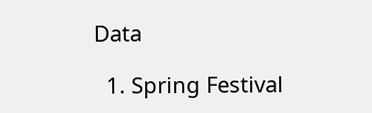Data

  1. Spring Festival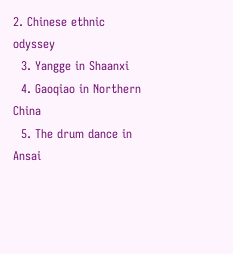2. Chinese ethnic odyssey
  3. Yangge in Shaanxi
  4. Gaoqiao in Northern China
  5. The drum dance in Ansai